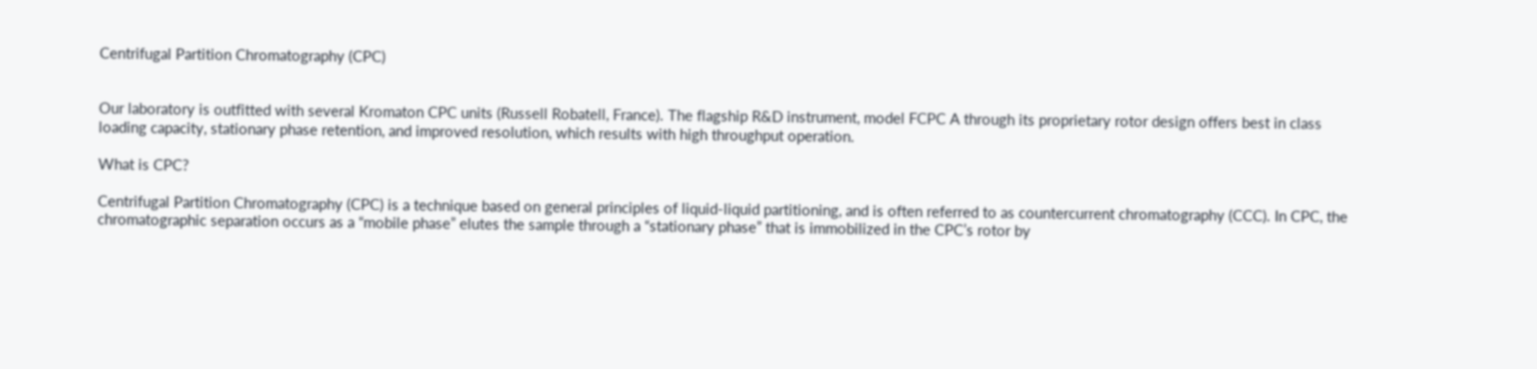Centrifugal Partition Chromatography (CPC)


Our laboratory is outfitted with several Kromaton CPC units (Russell Robatell, France). The flagship R&D instrument, model FCPC A through its proprietary rotor design offers best in class loading capacity, stationary phase retention, and improved resolution, which results with high throughput operation.

What is CPC?

Centrifugal Partition Chromatography (CPC) is a technique based on general principles of liquid-liquid partitioning, and is often referred to as countercurrent chromatography (CCC). In CPC, the chromatographic separation occurs as a “mobile phase” elutes the sample through a “stationary phase” that is immobilized in the CPC’s rotor by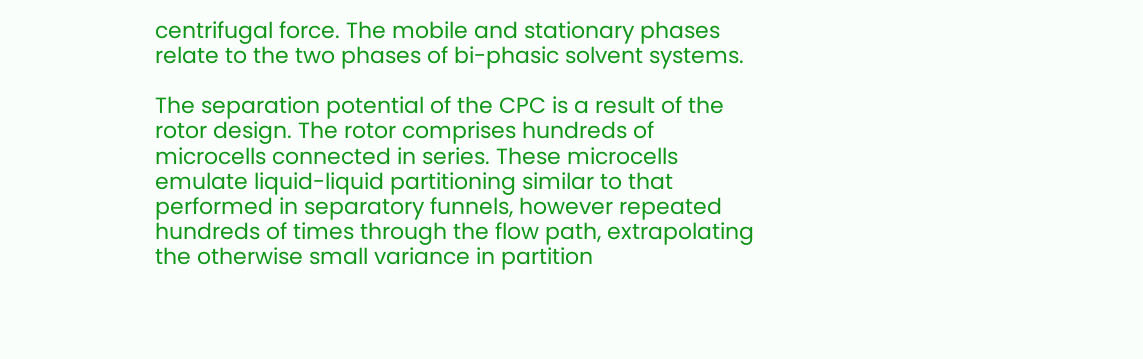centrifugal force. The mobile and stationary phases relate to the two phases of bi-phasic solvent systems.

The separation potential of the CPC is a result of the rotor design. The rotor comprises hundreds of microcells connected in series. These microcells emulate liquid-liquid partitioning similar to that performed in separatory funnels, however repeated hundreds of times through the flow path, extrapolating the otherwise small variance in partition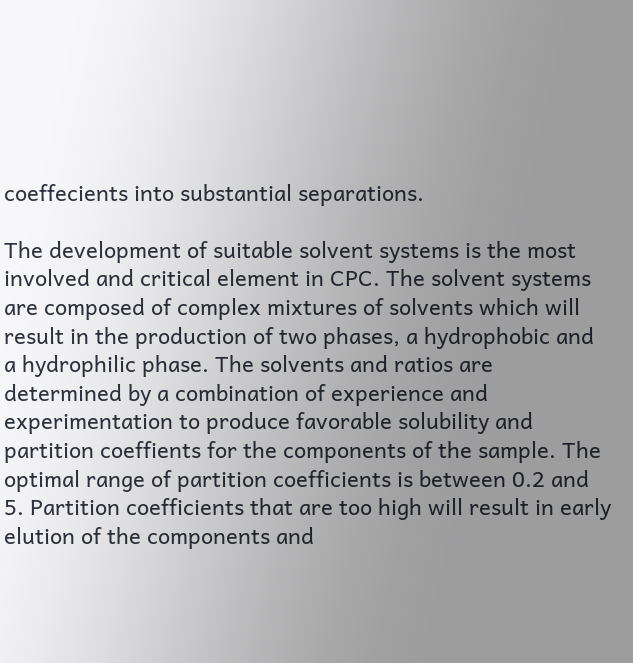coeffecients into substantial separations.

The development of suitable solvent systems is the most involved and critical element in CPC. The solvent systems are composed of complex mixtures of solvents which will result in the production of two phases, a hydrophobic and a hydrophilic phase. The solvents and ratios are determined by a combination of experience and experimentation to produce favorable solubility and partition coeffients for the components of the sample. The optimal range of partition coefficients is between 0.2 and 5. Partition coefficients that are too high will result in early elution of the components and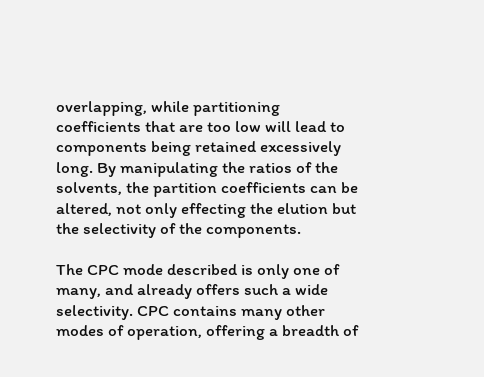overlapping, while partitioning coefficients that are too low will lead to components being retained excessively long. By manipulating the ratios of the solvents, the partition coefficients can be altered, not only effecting the elution but the selectivity of the components.

The CPC mode described is only one of many, and already offers such a wide selectivity. CPC contains many other modes of operation, offering a breadth of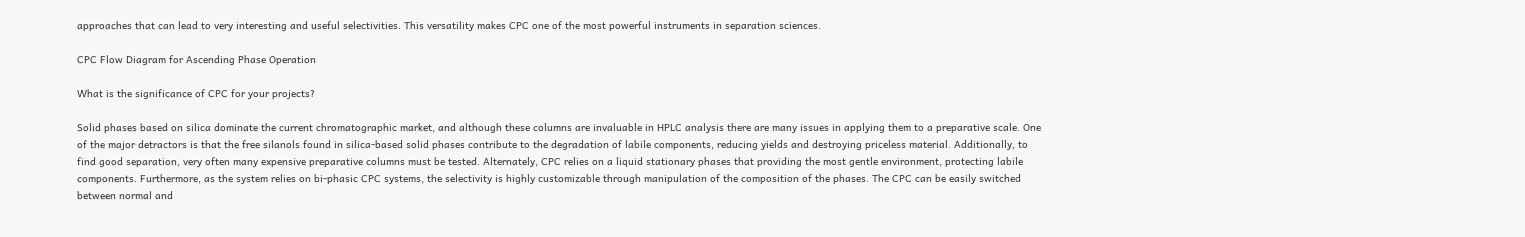approaches that can lead to very interesting and useful selectivities. This versatility makes CPC one of the most powerful instruments in separation sciences.

CPC Flow Diagram for Ascending Phase Operation

What is the significance of CPC for your projects?

Solid phases based on silica dominate the current chromatographic market, and although these columns are invaluable in HPLC analysis there are many issues in applying them to a preparative scale. One of the major detractors is that the free silanols found in silica-based solid phases contribute to the degradation of labile components, reducing yields and destroying priceless material. Additionally, to find good separation, very often many expensive preparative columns must be tested. Alternately, CPC relies on a liquid stationary phases that providing the most gentle environment, protecting labile components. Furthermore, as the system relies on bi-phasic CPC systems, the selectivity is highly customizable through manipulation of the composition of the phases. The CPC can be easily switched between normal and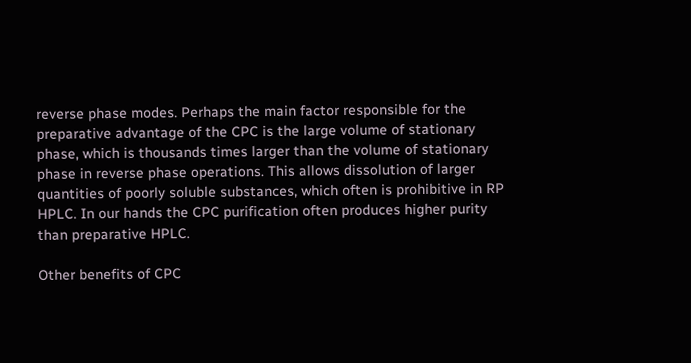reverse phase modes. Perhaps the main factor responsible for the preparative advantage of the CPC is the large volume of stationary phase, which is thousands times larger than the volume of stationary phase in reverse phase operations. This allows dissolution of larger quantities of poorly soluble substances, which often is prohibitive in RP HPLC. In our hands the CPC purification often produces higher purity than preparative HPLC.

Other benefits of CPC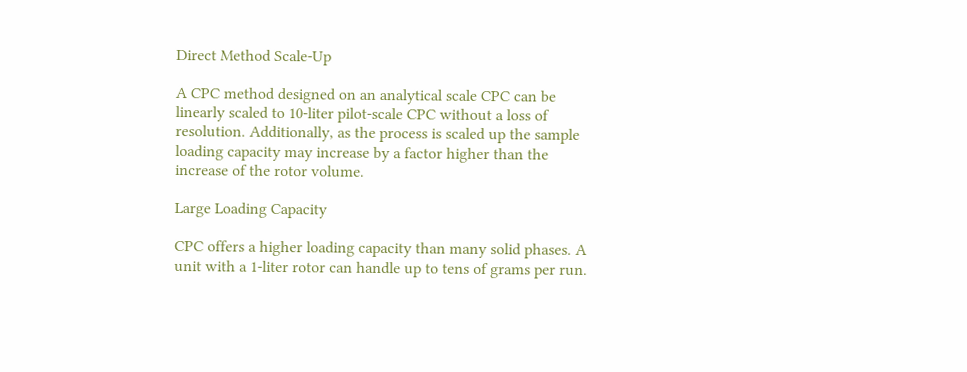Direct Method Scale-Up

A CPC method designed on an analytical scale CPC can be linearly scaled to 10-liter pilot-scale CPC without a loss of resolution. Additionally, as the process is scaled up the sample loading capacity may increase by a factor higher than the increase of the rotor volume.

Large Loading Capacity

CPC offers a higher loading capacity than many solid phases. A unit with a 1-liter rotor can handle up to tens of grams per run.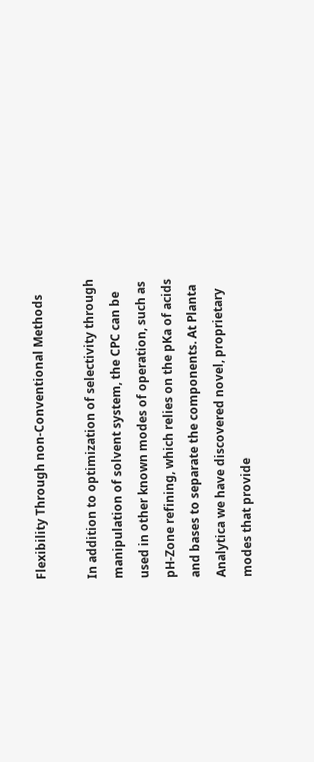Flexibility Through non-Conventional Methods

In addition to optimization of selectivity through manipulation of solvent system, the CPC can be used in other known modes of operation, such as pH-Zone refining, which relies on the pKa of acids and bases to separate the components. At Planta Analytica we have discovered novel, proprietary modes that provide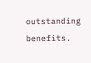outstanding benefits.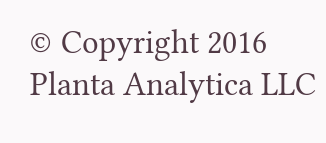© Copyright 2016 Planta Analytica LLC